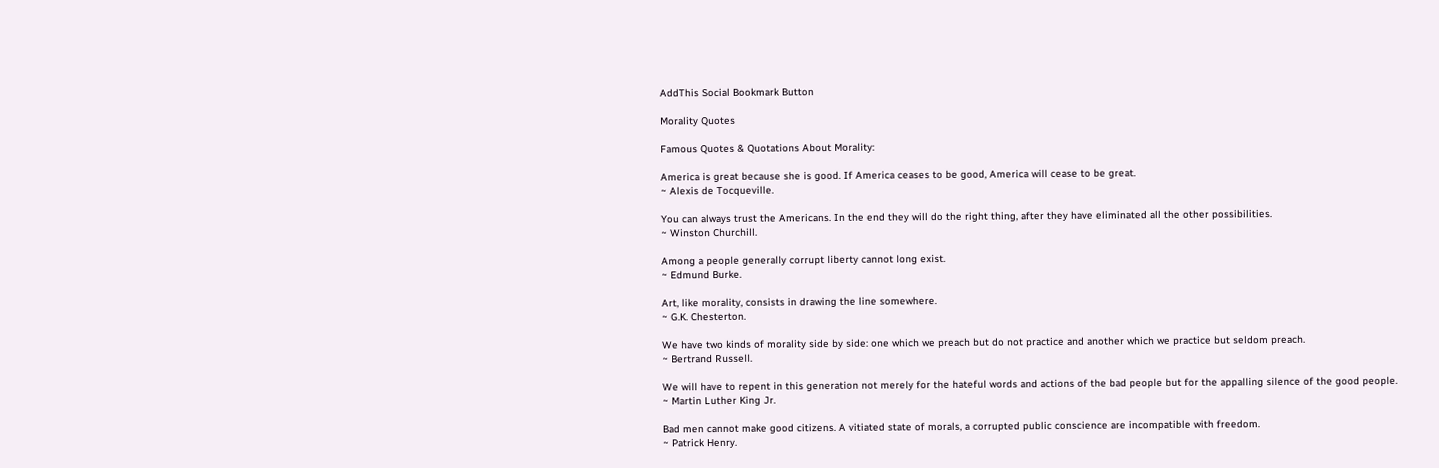AddThis Social Bookmark Button

Morality Quotes

Famous Quotes & Quotations About Morality:

America is great because she is good. If America ceases to be good, America will cease to be great.
~ Alexis de Tocqueville.

You can always trust the Americans. In the end they will do the right thing, after they have eliminated all the other possibilities.
~ Winston Churchill.

Among a people generally corrupt liberty cannot long exist.
~ Edmund Burke.

Art, like morality, consists in drawing the line somewhere.
~ G.K. Chesterton.

We have two kinds of morality side by side: one which we preach but do not practice and another which we practice but seldom preach.
~ Bertrand Russell.

We will have to repent in this generation not merely for the hateful words and actions of the bad people but for the appalling silence of the good people.
~ Martin Luther King Jr.

Bad men cannot make good citizens. A vitiated state of morals, a corrupted public conscience are incompatible with freedom.
~ Patrick Henry.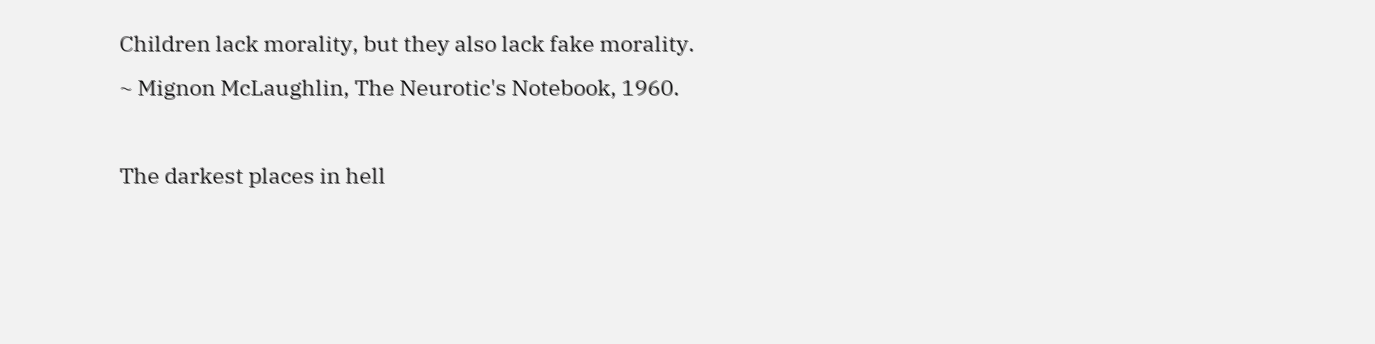Children lack morality, but they also lack fake morality.
~ Mignon McLaughlin, The Neurotic's Notebook, 1960.

The darkest places in hell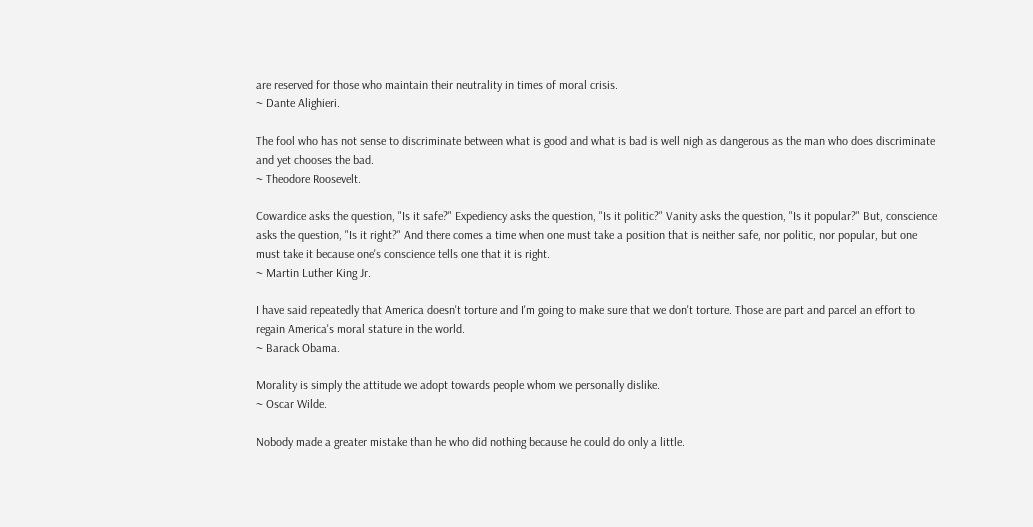are reserved for those who maintain their neutrality in times of moral crisis.
~ Dante Alighieri.

The fool who has not sense to discriminate between what is good and what is bad is well nigh as dangerous as the man who does discriminate and yet chooses the bad.
~ Theodore Roosevelt.

Cowardice asks the question, "Is it safe?" Expediency asks the question, "Is it politic?" Vanity asks the question, "Is it popular?" But, conscience asks the question, "Is it right?" And there comes a time when one must take a position that is neither safe, nor politic, nor popular, but one must take it because one's conscience tells one that it is right.
~ Martin Luther King Jr.

I have said repeatedly that America doesn't torture and I'm going to make sure that we don't torture. Those are part and parcel an effort to regain America's moral stature in the world.
~ Barack Obama.

Morality is simply the attitude we adopt towards people whom we personally dislike.
~ Oscar Wilde.

Nobody made a greater mistake than he who did nothing because he could do only a little.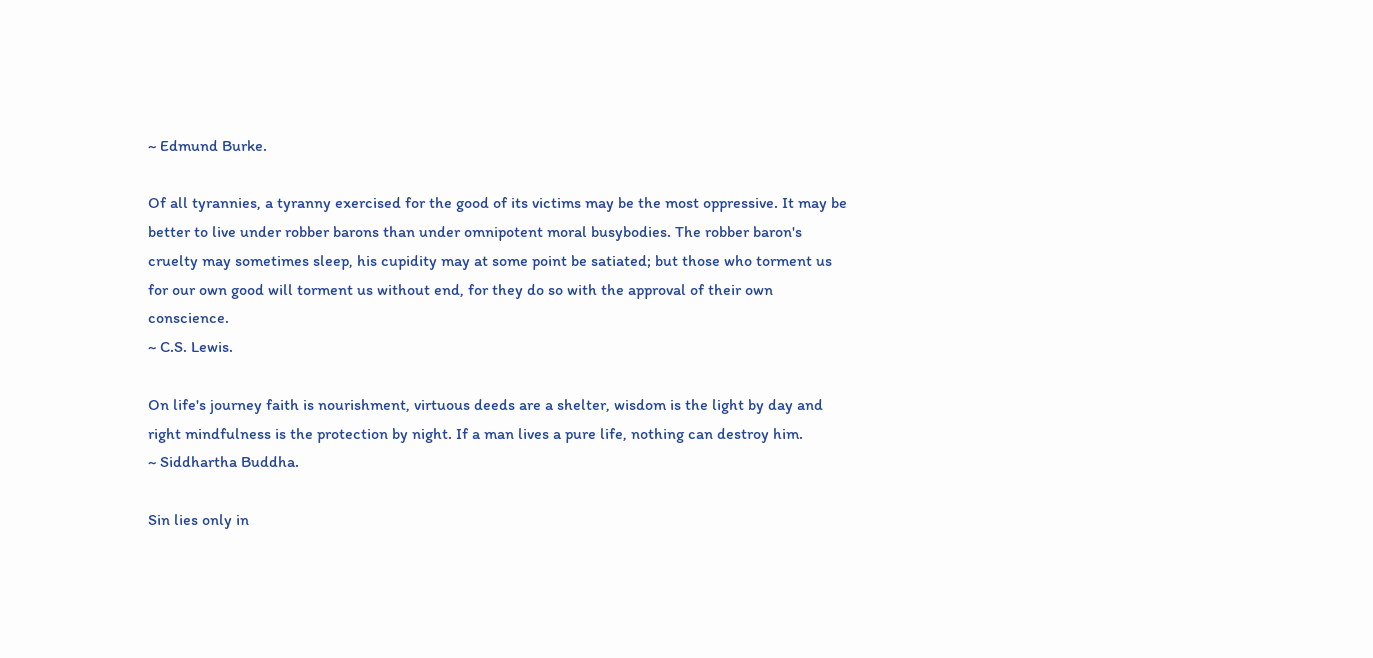~ Edmund Burke.

Of all tyrannies, a tyranny exercised for the good of its victims may be the most oppressive. It may be better to live under robber barons than under omnipotent moral busybodies. The robber baron's cruelty may sometimes sleep, his cupidity may at some point be satiated; but those who torment us for our own good will torment us without end, for they do so with the approval of their own conscience.
~ C.S. Lewis.

On life's journey faith is nourishment, virtuous deeds are a shelter, wisdom is the light by day and right mindfulness is the protection by night. If a man lives a pure life, nothing can destroy him.
~ Siddhartha Buddha.

Sin lies only in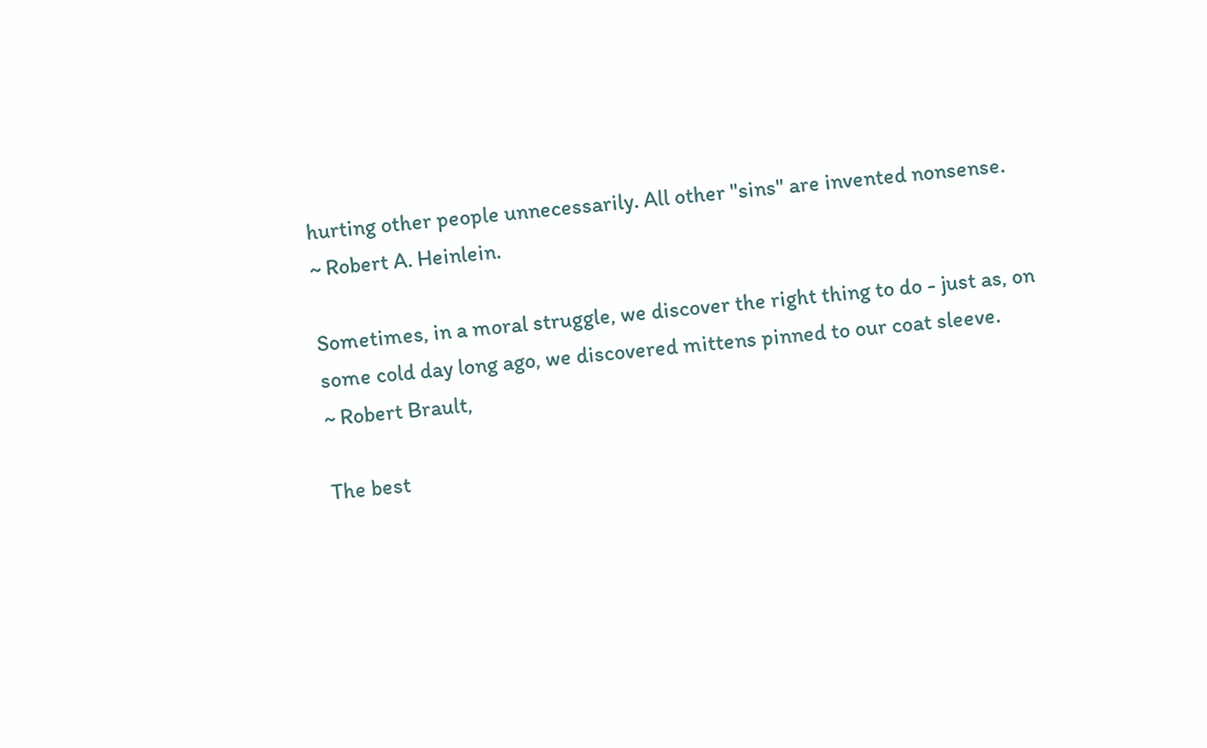hurting other people unnecessarily. All other "sins" are invented nonsense.
~ Robert A. Heinlein.

Sometimes, in a moral struggle, we discover the right thing to do - just as, on some cold day long ago, we discovered mittens pinned to our coat sleeve.
~ Robert Brault,

The best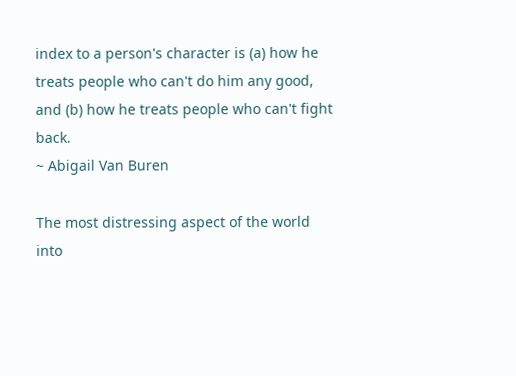index to a person's character is (a) how he treats people who can't do him any good, and (b) how he treats people who can't fight back.
~ Abigail Van Buren

The most distressing aspect of the world into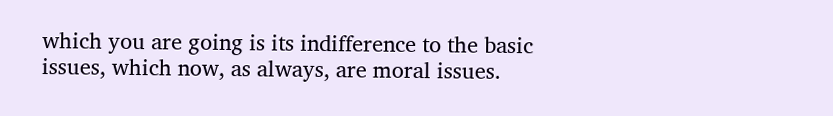which you are going is its indifference to the basic issues, which now, as always, are moral issues.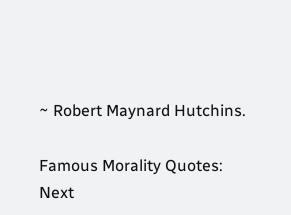~ Robert Maynard Hutchins.

Famous Morality Quotes: Next